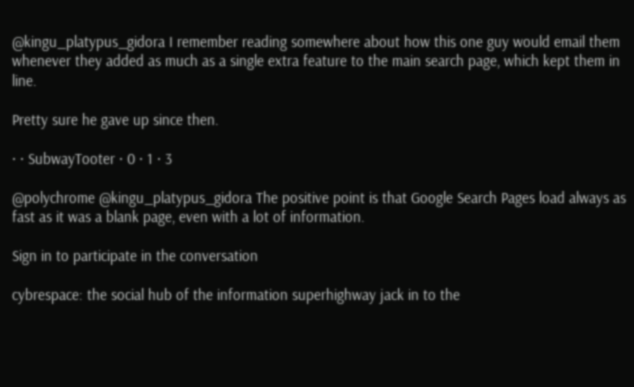@kingu_platypus_gidora I remember reading somewhere about how this one guy would email them whenever they added as much as a single extra feature to the main search page, which kept them in line.

Pretty sure he gave up since then.

· · SubwayTooter · 0 · 1 · 3

@polychrome @kingu_platypus_gidora The positive point is that Google Search Pages load always as fast as it was a blank page, even with a lot of information.

Sign in to participate in the conversation

cybrespace: the social hub of the information superhighway jack in to the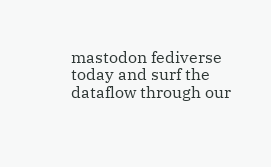mastodon fediverse today and surf the dataflow through our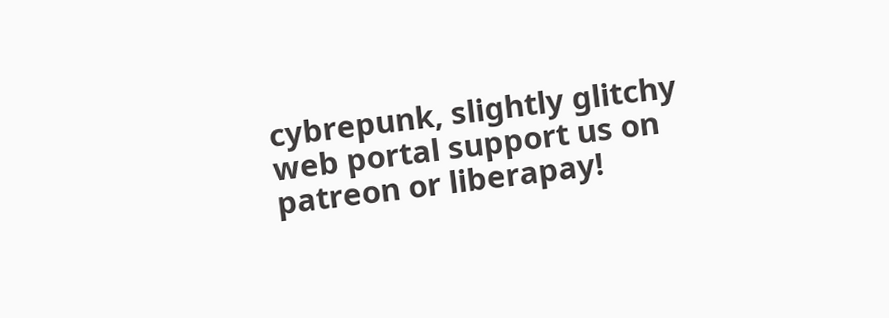cybrepunk, slightly glitchy web portal support us on patreon or liberapay!